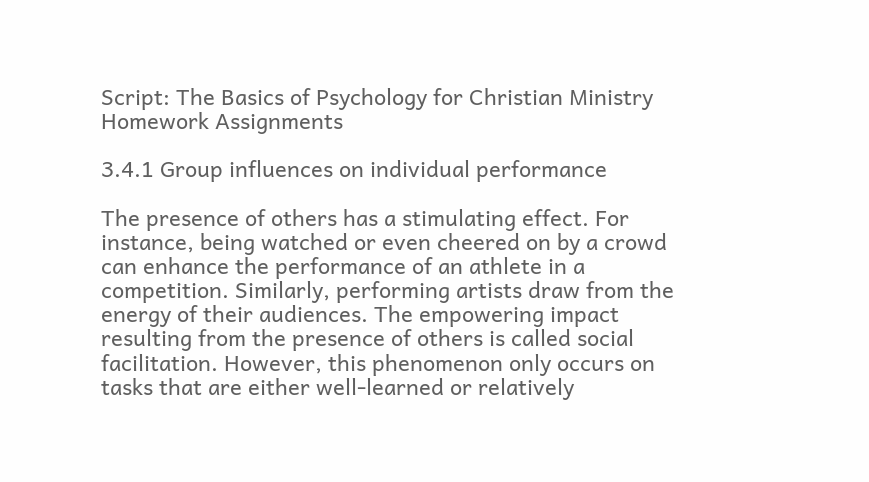Script: The Basics of Psychology for Christian Ministry
Homework Assignments

3.4.1 Group influences on individual performance

The presence of others has a stimulating effect. For instance, being watched or even cheered on by a crowd can enhance the performance of an athlete in a competition. Similarly, performing artists draw from the energy of their audiences. The empowering impact resulting from the presence of others is called social facilitation. However, this phenomenon only occurs on tasks that are either well-learned or relatively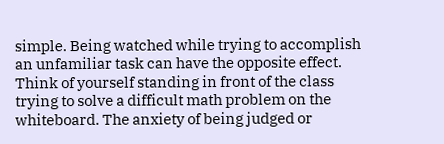simple. Being watched while trying to accomplish an unfamiliar task can have the opposite effect. Think of yourself standing in front of the class trying to solve a difficult math problem on the whiteboard. The anxiety of being judged or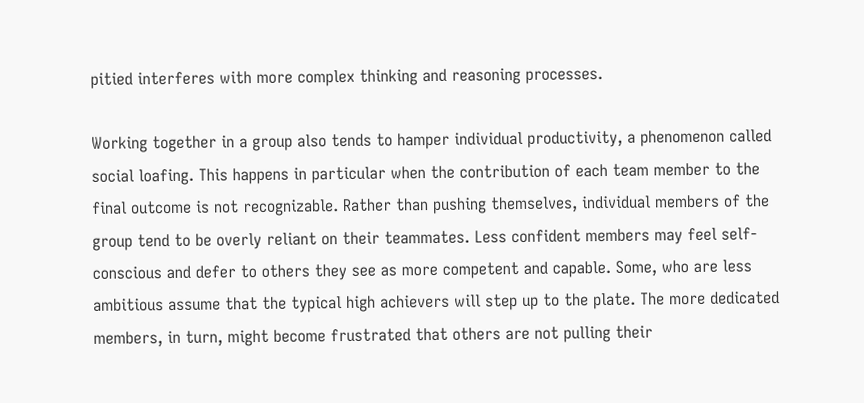pitied interferes with more complex thinking and reasoning processes.

Working together in a group also tends to hamper individual productivity, a phenomenon called social loafing. This happens in particular when the contribution of each team member to the final outcome is not recognizable. Rather than pushing themselves, individual members of the group tend to be overly reliant on their teammates. Less confident members may feel self-conscious and defer to others they see as more competent and capable. Some, who are less ambitious assume that the typical high achievers will step up to the plate. The more dedicated members, in turn, might become frustrated that others are not pulling their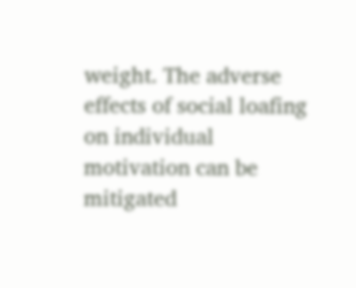weight. The adverse effects of social loafing on individual motivation can be mitigated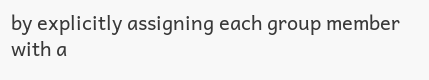by explicitly assigning each group member with a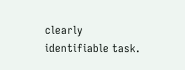clearly identifiable task.